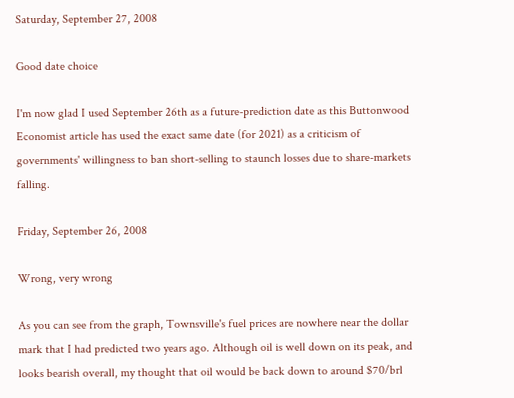Saturday, September 27, 2008

Good date choice

I'm now glad I used September 26th as a future-prediction date as this Buttonwood Economist article has used the exact same date (for 2021) as a criticism of governments' willingness to ban short-selling to staunch losses due to share-markets falling.

Friday, September 26, 2008

Wrong, very wrong

As you can see from the graph, Townsville's fuel prices are nowhere near the dollar mark that I had predicted two years ago. Although oil is well down on its peak, and looks bearish overall, my thought that oil would be back down to around $70/brl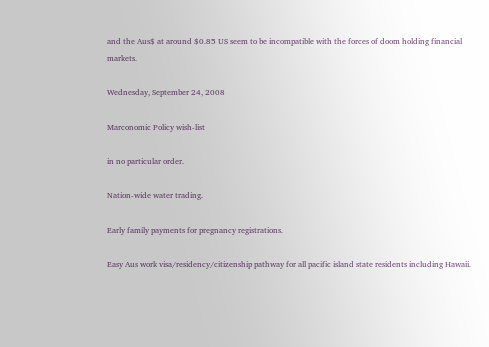and the Aus$ at around $0.85 US seem to be incompatible with the forces of doom holding financial markets.

Wednesday, September 24, 2008

Marconomic Policy wish-list

in no particular order.

Nation-wide water trading.

Early family payments for pregnancy registrations.

Easy Aus work visa/residency/citizenship pathway for all pacific island state residents including Hawaii.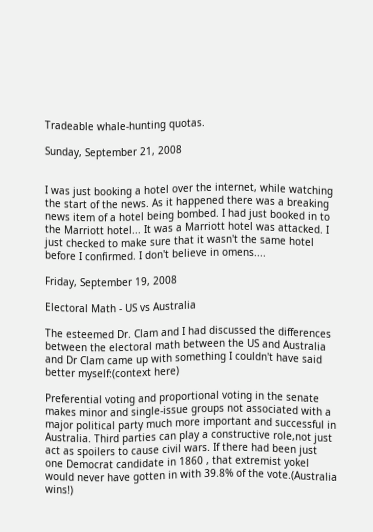Tradeable whale-hunting quotas.

Sunday, September 21, 2008


I was just booking a hotel over the internet, while watching the start of the news. As it happened there was a breaking news item of a hotel being bombed. I had just booked in to the Marriott hotel... It was a Marriott hotel was attacked. I just checked to make sure that it wasn't the same hotel before I confirmed. I don't believe in omens....

Friday, September 19, 2008

Electoral Math - US vs Australia

The esteemed Dr. Clam and I had discussed the differences between the electoral math between the US and Australia and Dr Clam came up with something I couldn't have said better myself:(context here)

Preferential voting and proportional voting in the senate makes minor and single-issue groups not associated with a major political party much more important and successful in Australia. Third parties can play a constructive role,not just act as spoilers to cause civil wars. If there had been just one Democrat candidate in 1860 , that extremist yokel would never have gotten in with 39.8% of the vote.(Australia wins!)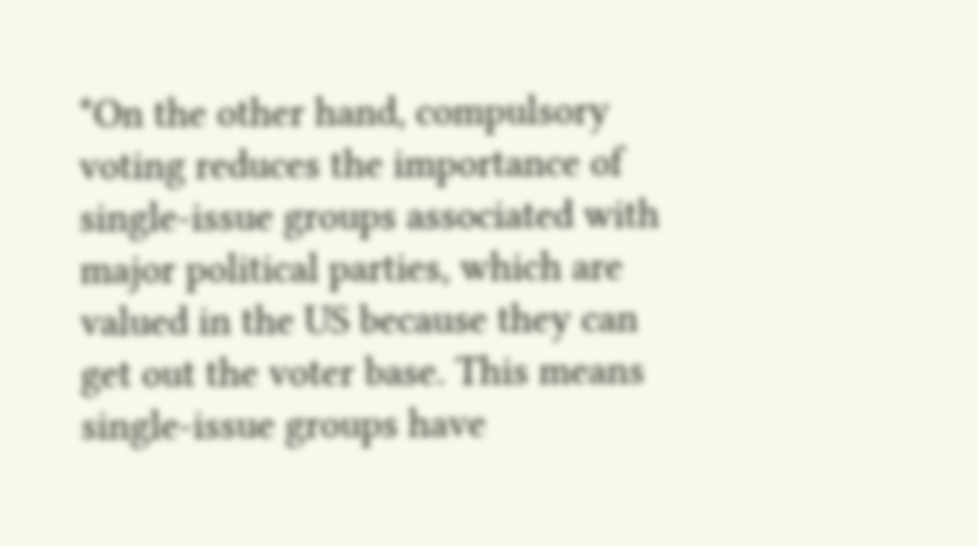*On the other hand, compulsory voting reduces the importance of single-issue groups associated with major political parties, which are valued in the US because they can get out the voter base. This means single-issue groups have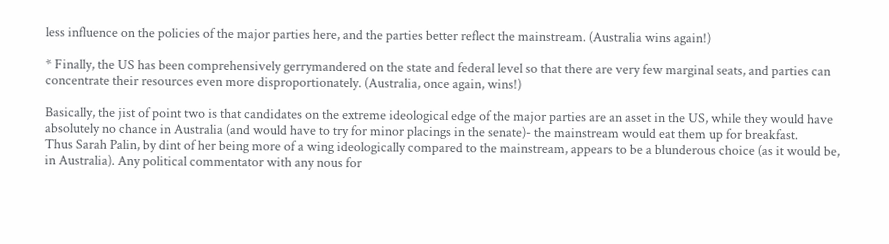less influence on the policies of the major parties here, and the parties better reflect the mainstream. (Australia wins again!)

* Finally, the US has been comprehensively gerrymandered on the state and federal level so that there are very few marginal seats, and parties can concentrate their resources even more disproportionately. (Australia, once again, wins!)

Basically, the jist of point two is that candidates on the extreme ideological edge of the major parties are an asset in the US, while they would have absolutely no chance in Australia (and would have to try for minor placings in the senate)- the mainstream would eat them up for breakfast.
Thus Sarah Palin, by dint of her being more of a wing ideologically compared to the mainstream, appears to be a blunderous choice (as it would be, in Australia). Any political commentator with any nous for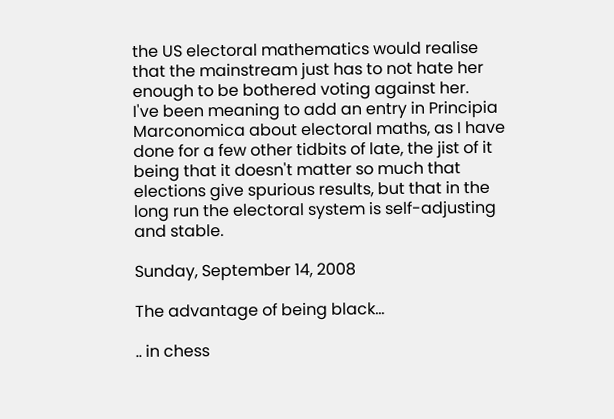the US electoral mathematics would realise that the mainstream just has to not hate her enough to be bothered voting against her.
I've been meaning to add an entry in Principia Marconomica about electoral maths, as I have done for a few other tidbits of late, the jist of it being that it doesn't matter so much that elections give spurious results, but that in the long run the electoral system is self-adjusting and stable.

Sunday, September 14, 2008

The advantage of being black...

.. in chess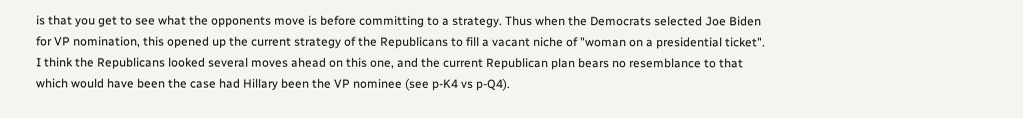is that you get to see what the opponents move is before committing to a strategy. Thus when the Democrats selected Joe Biden for VP nomination, this opened up the current strategy of the Republicans to fill a vacant niche of "woman on a presidential ticket". I think the Republicans looked several moves ahead on this one, and the current Republican plan bears no resemblance to that which would have been the case had Hillary been the VP nominee (see p-K4 vs p-Q4).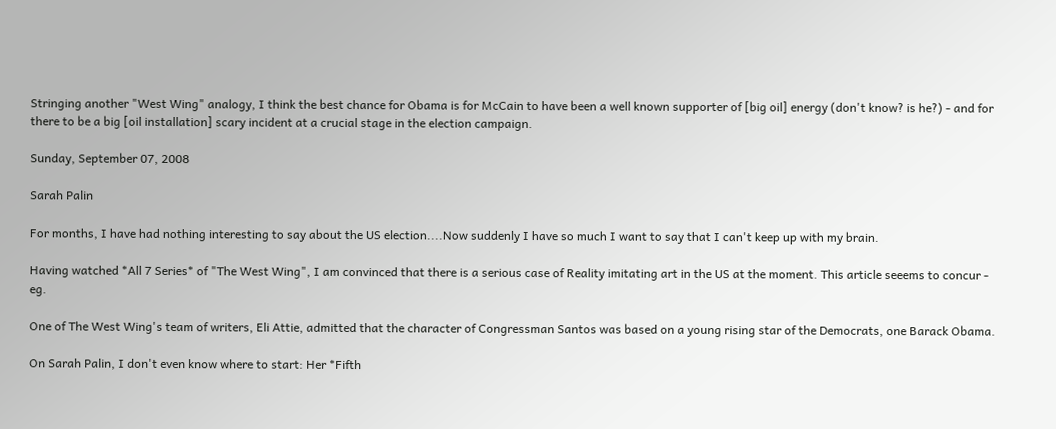Stringing another "West Wing" analogy, I think the best chance for Obama is for McCain to have been a well known supporter of [big oil] energy (don't know? is he?) - and for there to be a big [oil installation] scary incident at a crucial stage in the election campaign.

Sunday, September 07, 2008

Sarah Palin

For months, I have had nothing interesting to say about the US election....Now suddenly I have so much I want to say that I can't keep up with my brain.

Having watched *All 7 Series* of "The West Wing", I am convinced that there is a serious case of Reality imitating art in the US at the moment. This article seeems to concur - eg.

One of The West Wing's team of writers, Eli Attie, admitted that the character of Congressman Santos was based on a young rising star of the Democrats, one Barack Obama.

On Sarah Palin, I don't even know where to start: Her *Fifth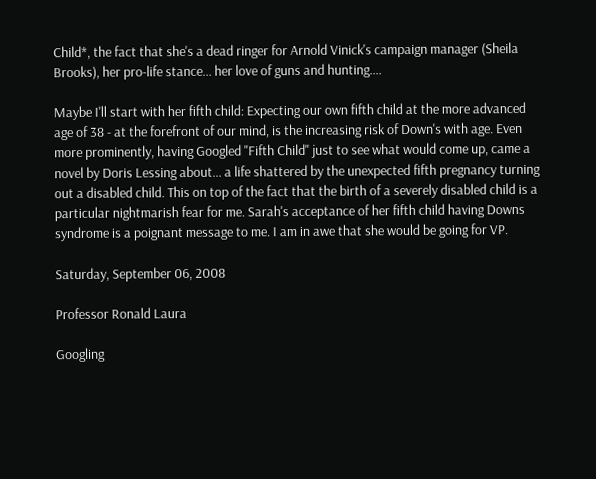Child*, the fact that she's a dead ringer for Arnold Vinick's campaign manager (Sheila Brooks), her pro-life stance... her love of guns and hunting....

Maybe I'll start with her fifth child: Expecting our own fifth child at the more advanced age of 38 - at the forefront of our mind, is the increasing risk of Down's with age. Even more prominently, having Googled "Fifth Child" just to see what would come up, came a novel by Doris Lessing about... a life shattered by the unexpected fifth pregnancy turning out a disabled child. This on top of the fact that the birth of a severely disabled child is a particular nightmarish fear for me. Sarah's acceptance of her fifth child having Downs syndrome is a poignant message to me. I am in awe that she would be going for VP.

Saturday, September 06, 2008

Professor Ronald Laura

Googling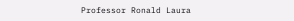Professor Ronald Laura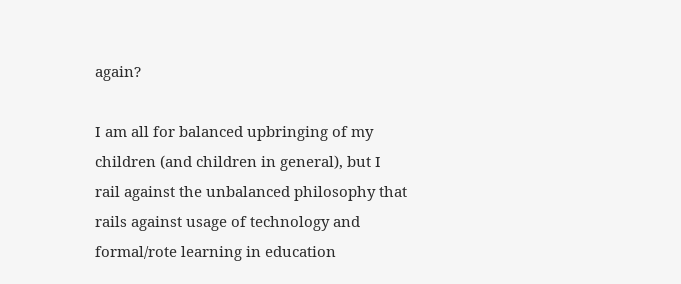again?

I am all for balanced upbringing of my children (and children in general), but I rail against the unbalanced philosophy that rails against usage of technology and formal/rote learning in education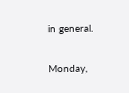in general.

Monday,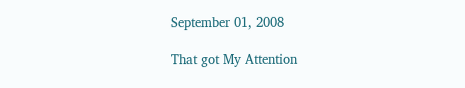September 01, 2008

That got My Attention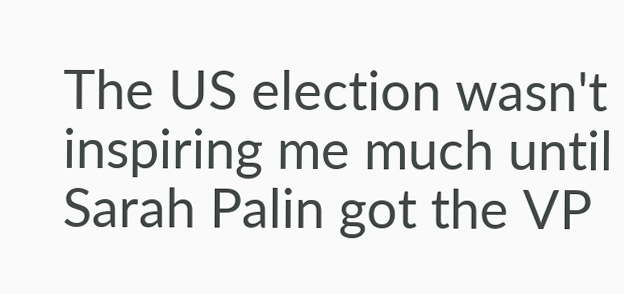The US election wasn't inspiring me much until Sarah Palin got the VP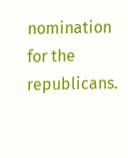nomination for the republicans.